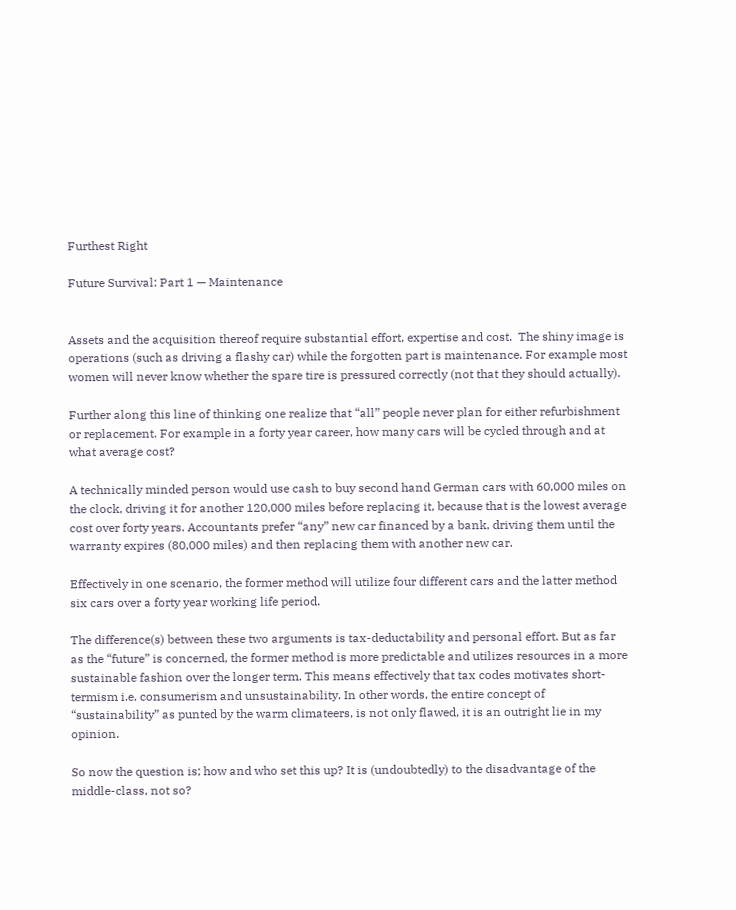Furthest Right

Future Survival: Part 1 — Maintenance


Assets and the acquisition thereof require substantial effort, expertise and cost.  The shiny image is operations (such as driving a flashy car) while the forgotten part is maintenance. For example most women will never know whether the spare tire is pressured correctly (not that they should actually).

Further along this line of thinking one realize that “all” people never plan for either refurbishment or replacement. For example in a forty year career, how many cars will be cycled through and at what average cost?

A technically minded person would use cash to buy second hand German cars with 60,000 miles on the clock, driving it for another 120,000 miles before replacing it, because that is the lowest average cost over forty years. Accountants prefer “any” new car financed by a bank, driving them until the warranty expires (80,000 miles) and then replacing them with another new car.

Effectively in one scenario, the former method will utilize four different cars and the latter method six cars over a forty year working life period.

The difference(s) between these two arguments is tax-deductability and personal effort. But as far as the “future” is concerned, the former method is more predictable and utilizes resources in a more sustainable fashion over the longer term. This means effectively that tax codes motivates short-termism i.e. consumerism and unsustainability. In other words, the entire concept of “sustainability” as punted by the warm climateers, is not only flawed, it is an outright lie in my opinion.

So now the question is; how and who set this up? It is (undoubtedly) to the disadvantage of the middle-class, not so?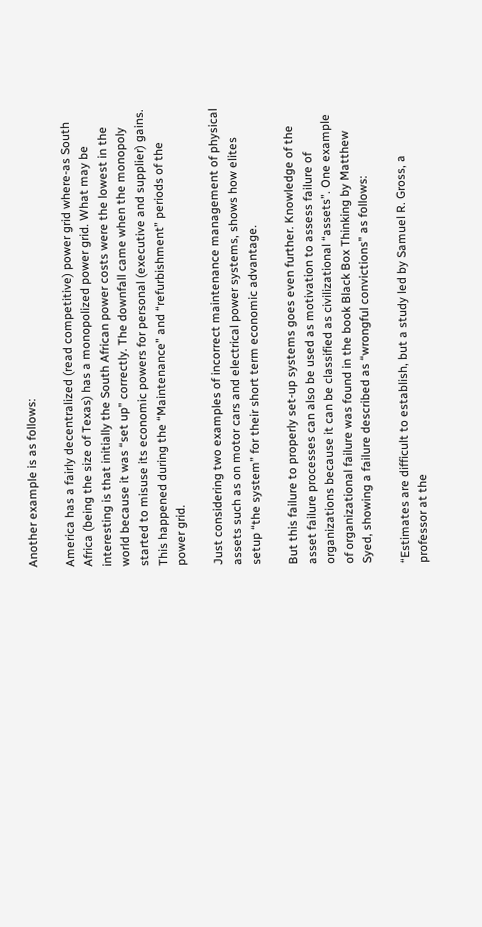Another example is as follows:

America has a fairly decentralized (read competitive) power grid where-as South Africa (being the size of Texas) has a monopolized power grid. What may be interesting is that initially the South African power costs were the lowest in the world because it was “set up” correctly. The downfall came when the monopoly started to misuse its economic powers for personal (executive and supplier) gains. This happened during the “Maintenance” and “refurbishment” periods of the power grid.

Just considering two examples of incorrect maintenance management of physical assets such as on motor cars and electrical power systems, shows how elites setup “the system” for their short term economic advantage.

But this failure to properly set-up systems goes even further. Knowledge of the asset failure processes can also be used as motivation to assess failure of organizations because it can be classified as civilizational “assets”. One example of organizational failure was found in the book Black Box Thinking by Matthew Syed, showing a failure described as “wrongful convictions” as follows:

“Estimates are difficult to establish, but a study led by Samuel R. Gross, a professor at the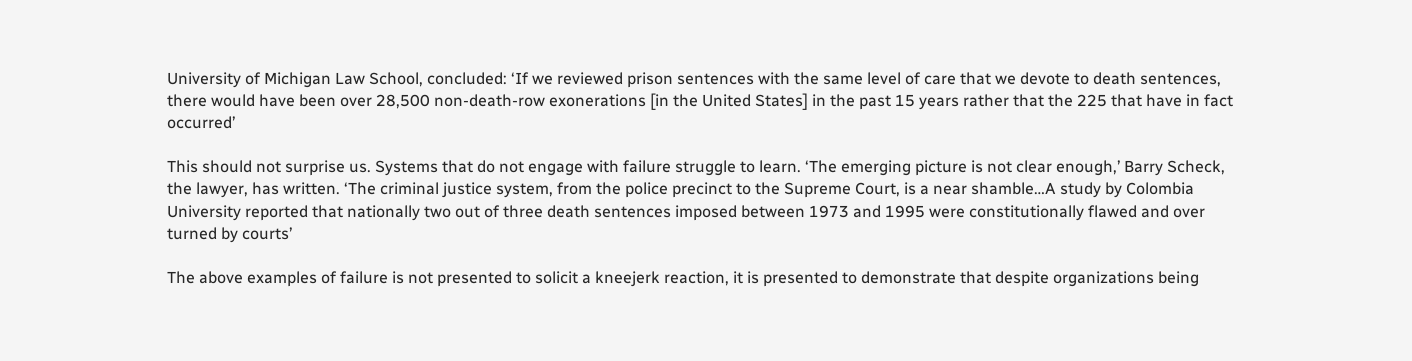University of Michigan Law School, concluded: ‘If we reviewed prison sentences with the same level of care that we devote to death sentences, there would have been over 28,500 non-death-row exonerations [in the United States] in the past 15 years rather that the 225 that have in fact occurred’

This should not surprise us. Systems that do not engage with failure struggle to learn. ‘The emerging picture is not clear enough,’ Barry Scheck, the lawyer, has written. ‘The criminal justice system, from the police precinct to the Supreme Court, is a near shamble…A study by Colombia University reported that nationally two out of three death sentences imposed between 1973 and 1995 were constitutionally flawed and over turned by courts’

The above examples of failure is not presented to solicit a kneejerk reaction, it is presented to demonstrate that despite organizations being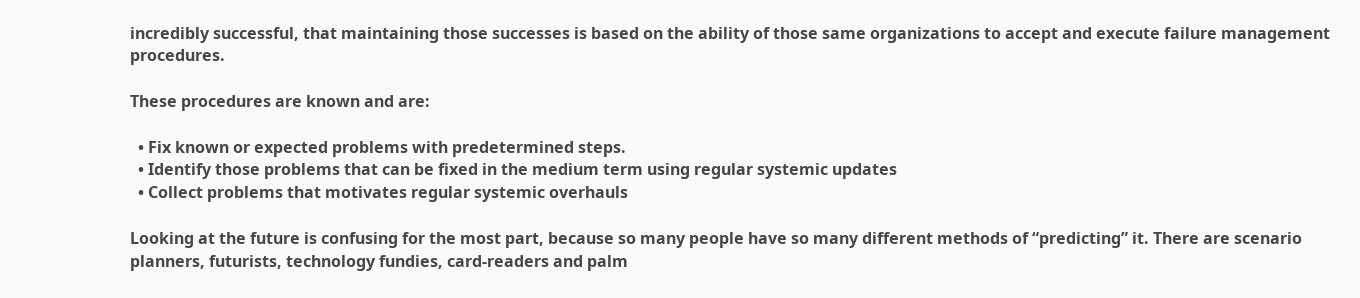incredibly successful, that maintaining those successes is based on the ability of those same organizations to accept and execute failure management procedures.

These procedures are known and are:

  • Fix known or expected problems with predetermined steps.
  • Identify those problems that can be fixed in the medium term using regular systemic updates
  • Collect problems that motivates regular systemic overhauls

Looking at the future is confusing for the most part, because so many people have so many different methods of “predicting” it. There are scenario planners, futurists, technology fundies, card-readers and palm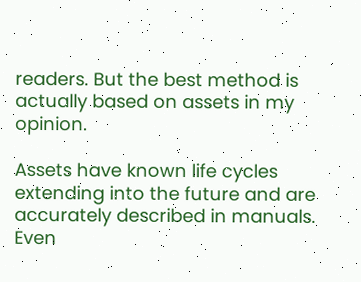readers. But the best method is actually based on assets in my opinion.

Assets have known life cycles extending into the future and are accurately described in manuals. Even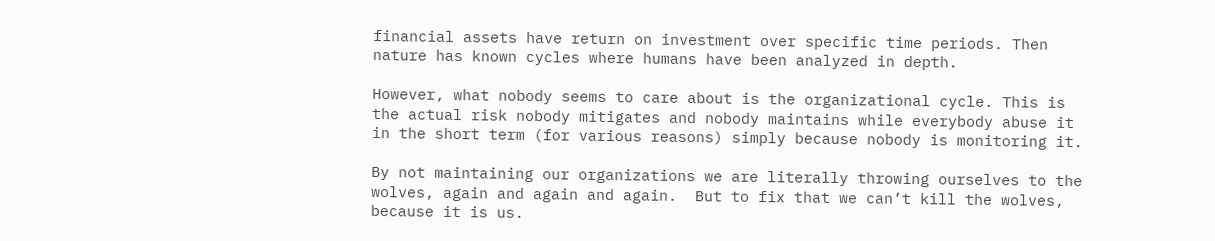financial assets have return on investment over specific time periods. Then nature has known cycles where humans have been analyzed in depth.

However, what nobody seems to care about is the organizational cycle. This is the actual risk nobody mitigates and nobody maintains while everybody abuse it in the short term (for various reasons) simply because nobody is monitoring it.

By not maintaining our organizations we are literally throwing ourselves to the wolves, again and again and again.  But to fix that we can’t kill the wolves, because it is us.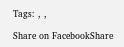Tags: , ,

Share on FacebookShare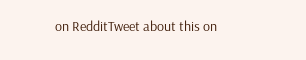on RedditTweet about this on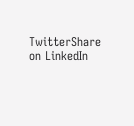TwitterShare on LinkedIn